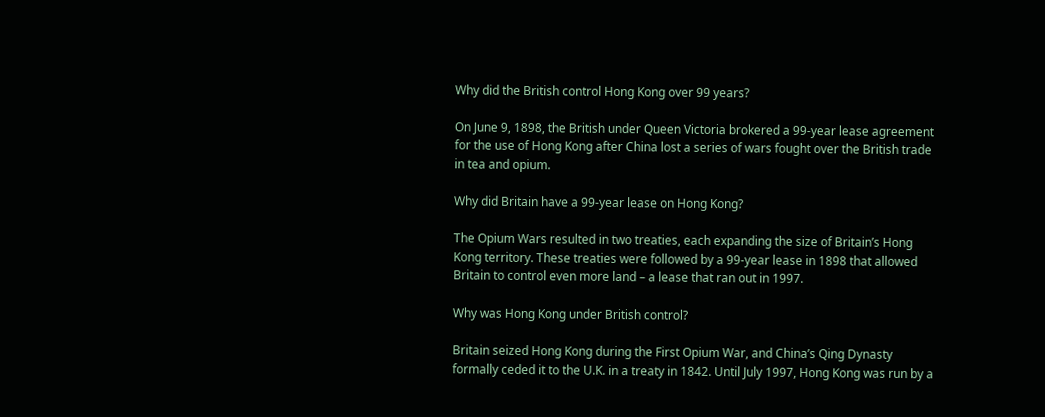Why did the British control Hong Kong over 99 years?

On June 9, 1898, the British under Queen Victoria brokered a 99-year lease agreement for the use of Hong Kong after China lost a series of wars fought over the British trade in tea and opium.

Why did Britain have a 99-year lease on Hong Kong?

The Opium Wars resulted in two treaties, each expanding the size of Britain’s Hong Kong territory. These treaties were followed by a 99-year lease in 1898 that allowed Britain to control even more land – a lease that ran out in 1997.

Why was Hong Kong under British control?

Britain seized Hong Kong during the First Opium War, and China’s Qing Dynasty formally ceded it to the U.K. in a treaty in 1842. Until July 1997, Hong Kong was run by a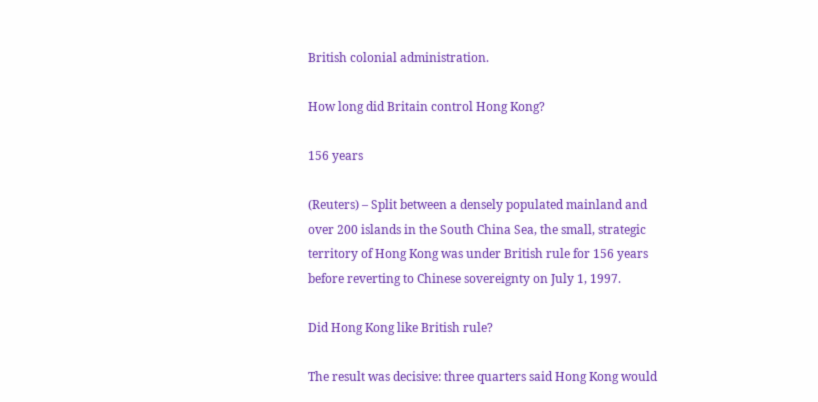British colonial administration.

How long did Britain control Hong Kong?

156 years

(Reuters) – Split between a densely populated mainland and over 200 islands in the South China Sea, the small, strategic territory of Hong Kong was under British rule for 156 years before reverting to Chinese sovereignty on July 1, 1997.

Did Hong Kong like British rule?

The result was decisive: three quarters said Hong Kong would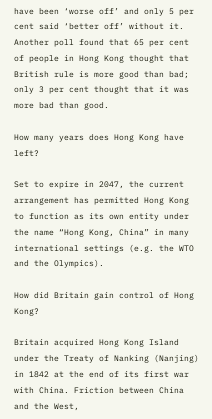have been ‘worse off’ and only 5 per cent said ‘better off’ without it. Another poll found that 65 per cent of people in Hong Kong thought that British rule is more good than bad; only 3 per cent thought that it was more bad than good.

How many years does Hong Kong have left?

Set to expire in 2047, the current arrangement has permitted Hong Kong to function as its own entity under the name “Hong Kong, China” in many international settings (e.g. the WTO and the Olympics).

How did Britain gain control of Hong Kong?

Britain acquired Hong Kong Island under the Treaty of Nanking (Nanjing) in 1842 at the end of its first war with China. Friction between China and the West,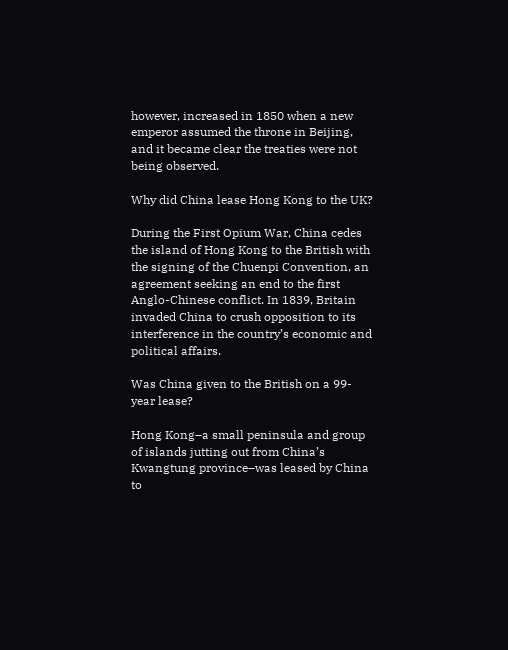however, increased in 1850 when a new emperor assumed the throne in Beijing, and it became clear the treaties were not being observed.

Why did China lease Hong Kong to the UK?

During the First Opium War, China cedes the island of Hong Kong to the British with the signing of the Chuenpi Convention, an agreement seeking an end to the first Anglo-Chinese conflict. In 1839, Britain invaded China to crush opposition to its interference in the country’s economic and political affairs.

Was China given to the British on a 99-year lease?

Hong Kong–a small peninsula and group of islands jutting out from China’s Kwangtung province–was leased by China to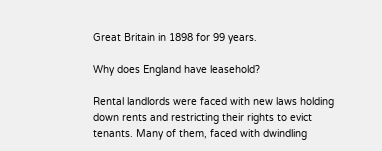Great Britain in 1898 for 99 years.

Why does England have leasehold?

Rental landlords were faced with new laws holding down rents and restricting their rights to evict tenants. Many of them, faced with dwindling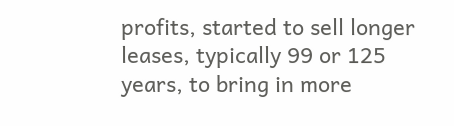profits, started to sell longer leases, typically 99 or 125 years, to bring in more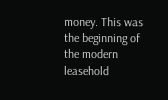money. This was the beginning of the modern leasehold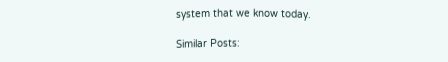system that we know today.

Similar Posts: